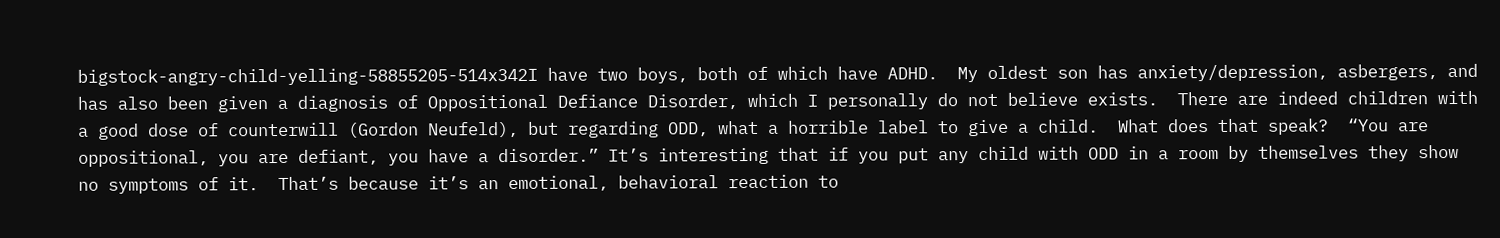bigstock-angry-child-yelling-58855205-514x342I have two boys, both of which have ADHD.  My oldest son has anxiety/depression, asbergers, and has also been given a diagnosis of Oppositional Defiance Disorder, which I personally do not believe exists.  There are indeed children with a good dose of counterwill (Gordon Neufeld), but regarding ODD, what a horrible label to give a child.  What does that speak?  “You are oppositional, you are defiant, you have a disorder.” It’s interesting that if you put any child with ODD in a room by themselves they show no symptoms of it.  That’s because it’s an emotional, behavioral reaction to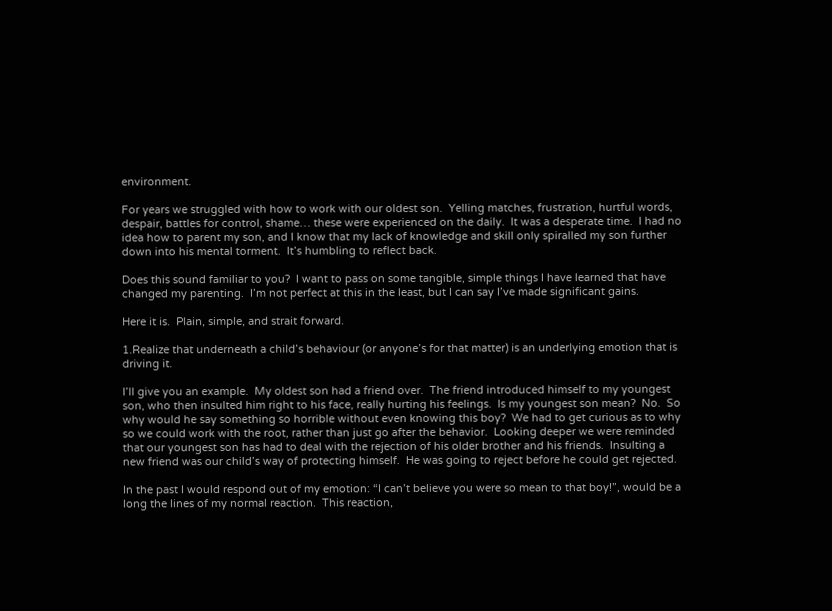environment.

For years we struggled with how to work with our oldest son.  Yelling matches, frustration, hurtful words, despair, battles for control, shame… these were experienced on the daily.  It was a desperate time.  I had no idea how to parent my son, and I know that my lack of knowledge and skill only spiralled my son further down into his mental torment.  It’s humbling to reflect back.

Does this sound familiar to you?  I want to pass on some tangible, simple things I have learned that have changed my parenting.  I’m not perfect at this in the least, but I can say I’ve made significant gains.

Here it is.  Plain, simple, and strait forward.

1.Realize that underneath a child’s behaviour (or anyone’s for that matter) is an underlying emotion that is driving it.

I’ll give you an example.  My oldest son had a friend over.  The friend introduced himself to my youngest son, who then insulted him right to his face, really hurting his feelings.  Is my youngest son mean?  No.  So why would he say something so horrible without even knowing this boy?  We had to get curious as to why so we could work with the root, rather than just go after the behavior.  Looking deeper we were reminded that our youngest son has had to deal with the rejection of his older brother and his friends.  Insulting a new friend was our child’s way of protecting himself.  He was going to reject before he could get rejected.

In the past I would respond out of my emotion: “I can’t believe you were so mean to that boy!”, would be a long the lines of my normal reaction.  This reaction,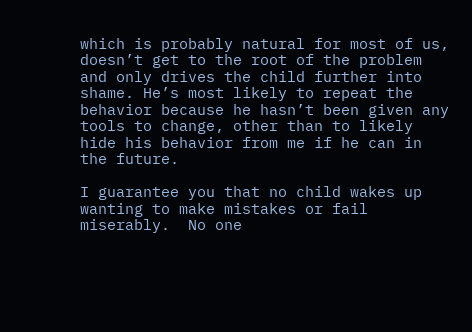which is probably natural for most of us, doesn’t get to the root of the problem and only drives the child further into shame. He’s most likely to repeat the behavior because he hasn’t been given any tools to change, other than to likely hide his behavior from me if he can in the future.

I guarantee you that no child wakes up wanting to make mistakes or fail miserably.  No one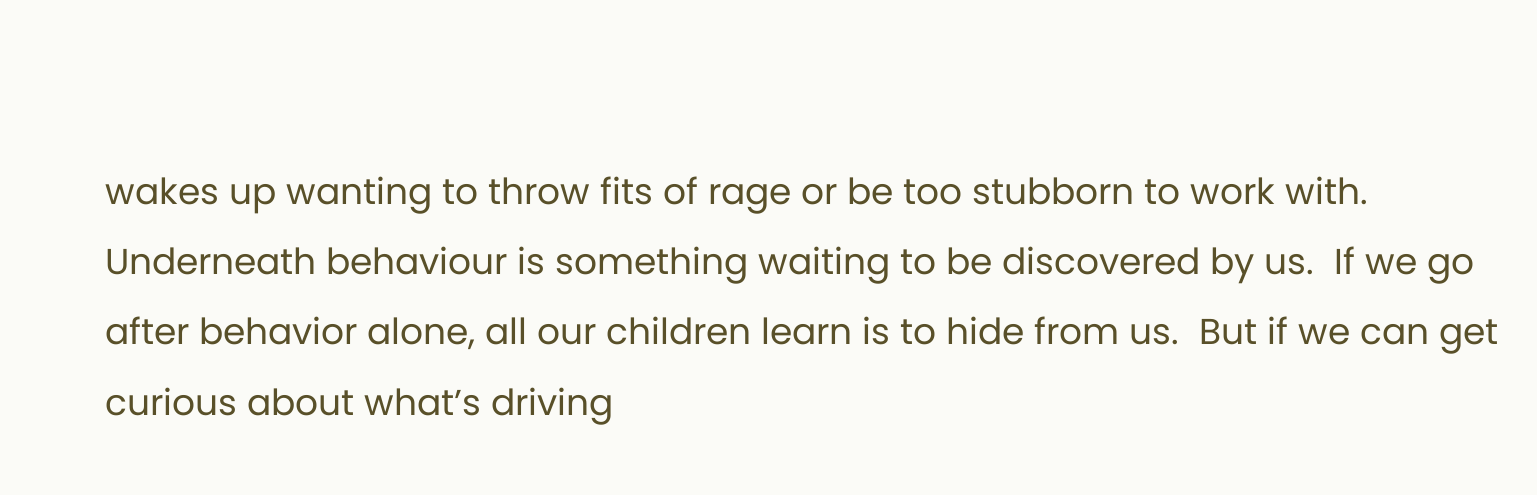wakes up wanting to throw fits of rage or be too stubborn to work with.  Underneath behaviour is something waiting to be discovered by us.  If we go after behavior alone, all our children learn is to hide from us.  But if we can get curious about what’s driving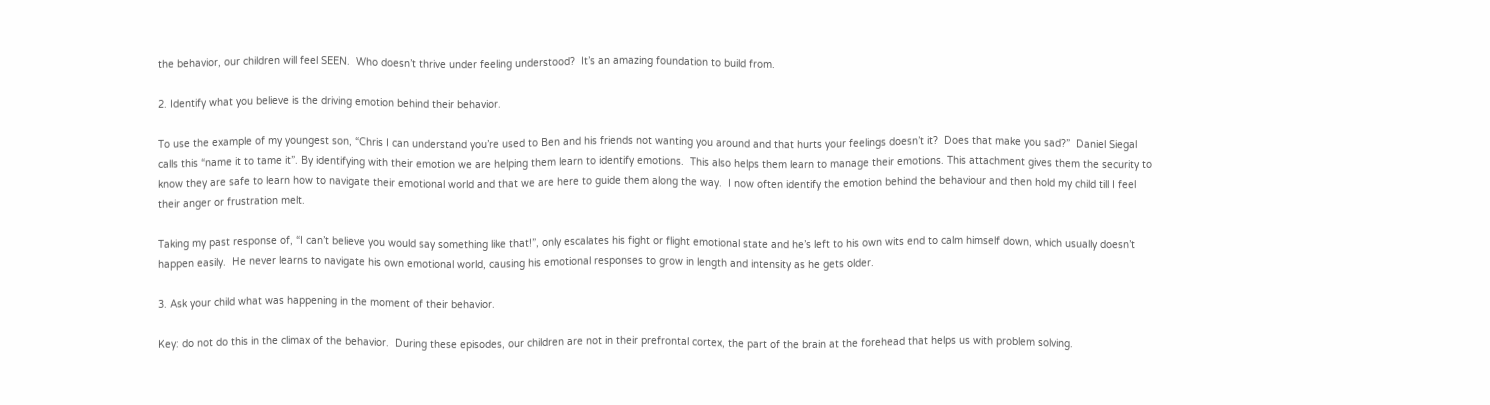the behavior, our children will feel SEEN.  Who doesn’t thrive under feeling understood?  It’s an amazing foundation to build from.

2. Identify what you believe is the driving emotion behind their behavior.

To use the example of my youngest son, “Chris I can understand you’re used to Ben and his friends not wanting you around and that hurts your feelings doesn’t it?  Does that make you sad?”  Daniel Siegal calls this “name it to tame it”. By identifying with their emotion we are helping them learn to identify emotions.  This also helps them learn to manage their emotions. This attachment gives them the security to know they are safe to learn how to navigate their emotional world and that we are here to guide them along the way.  I now often identify the emotion behind the behaviour and then hold my child till I feel their anger or frustration melt.

Taking my past response of, “I can’t believe you would say something like that!”, only escalates his fight or flight emotional state and he’s left to his own wits end to calm himself down, which usually doesn’t happen easily.  He never learns to navigate his own emotional world, causing his emotional responses to grow in length and intensity as he gets older.

3. Ask your child what was happening in the moment of their behavior.

Key: do not do this in the climax of the behavior.  During these episodes, our children are not in their prefrontal cortex, the part of the brain at the forehead that helps us with problem solving.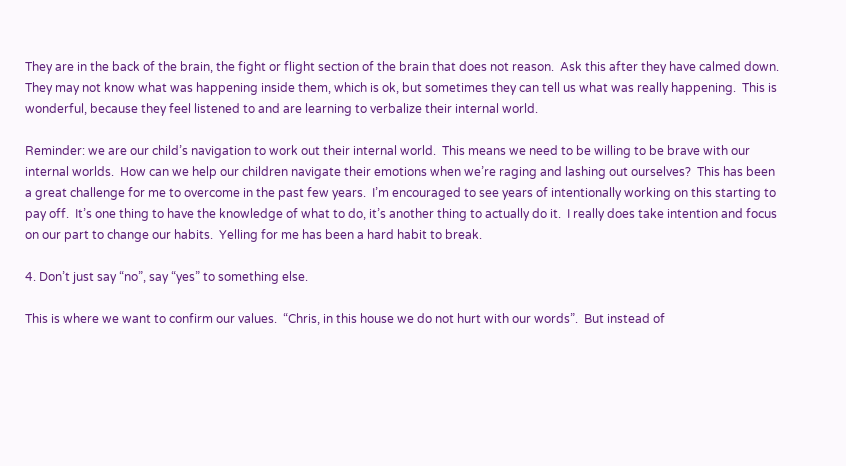They are in the back of the brain, the fight or flight section of the brain that does not reason.  Ask this after they have calmed down.  They may not know what was happening inside them, which is ok, but sometimes they can tell us what was really happening.  This is wonderful, because they feel listened to and are learning to verbalize their internal world.

Reminder: we are our child’s navigation to work out their internal world.  This means we need to be willing to be brave with our internal worlds.  How can we help our children navigate their emotions when we’re raging and lashing out ourselves?  This has been a great challenge for me to overcome in the past few years.  I’m encouraged to see years of intentionally working on this starting to pay off.  It’s one thing to have the knowledge of what to do, it’s another thing to actually do it.  I really does take intention and focus on our part to change our habits.  Yelling for me has been a hard habit to break.

4. Don’t just say “no”, say “yes” to something else.

This is where we want to confirm our values.  “Chris, in this house we do not hurt with our words”.  But instead of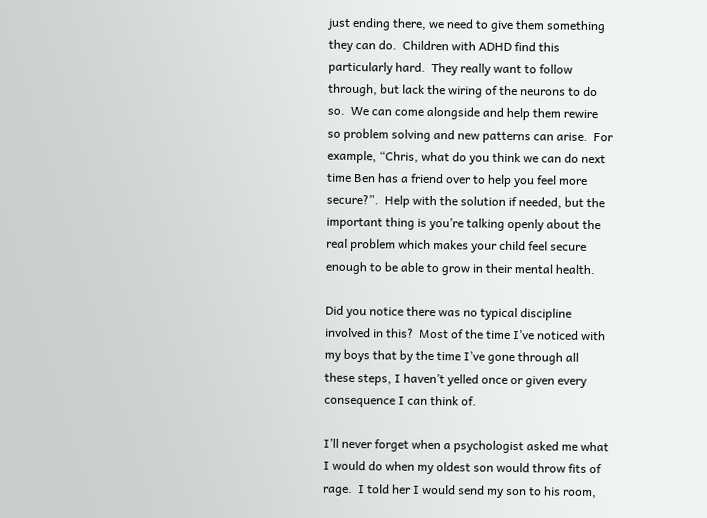just ending there, we need to give them something they can do.  Children with ADHD find this particularly hard.  They really want to follow through, but lack the wiring of the neurons to do so.  We can come alongside and help them rewire so problem solving and new patterns can arise.  For example, “Chris, what do you think we can do next time Ben has a friend over to help you feel more secure?”.  Help with the solution if needed, but the important thing is you’re talking openly about the real problem which makes your child feel secure enough to be able to grow in their mental health.

Did you notice there was no typical discipline involved in this?  Most of the time I’ve noticed with my boys that by the time I’ve gone through all these steps, I haven’t yelled once or given every consequence I can think of.

I’ll never forget when a psychologist asked me what I would do when my oldest son would throw fits of rage.  I told her I would send my son to his room,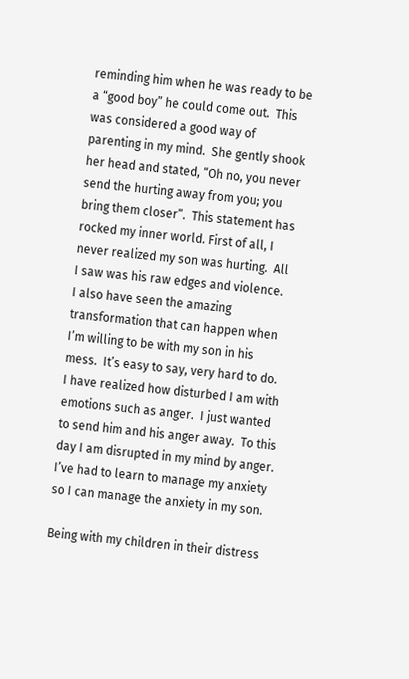reminding him when he was ready to be a “good boy” he could come out.  This was considered a good way of parenting in my mind.  She gently shook her head and stated, “Oh no, you never send the hurting away from you; you bring them closer”.  This statement has rocked my inner world. First of all, I never realized my son was hurting.  All I saw was his raw edges and violence.  I also have seen the amazing transformation that can happen when I’m willing to be with my son in his mess.  It’s easy to say, very hard to do. I have realized how disturbed I am with emotions such as anger.  I just wanted to send him and his anger away.  To this day I am disrupted in my mind by anger.  I’ve had to learn to manage my anxiety so I can manage the anxiety in my son.

Being with my children in their distress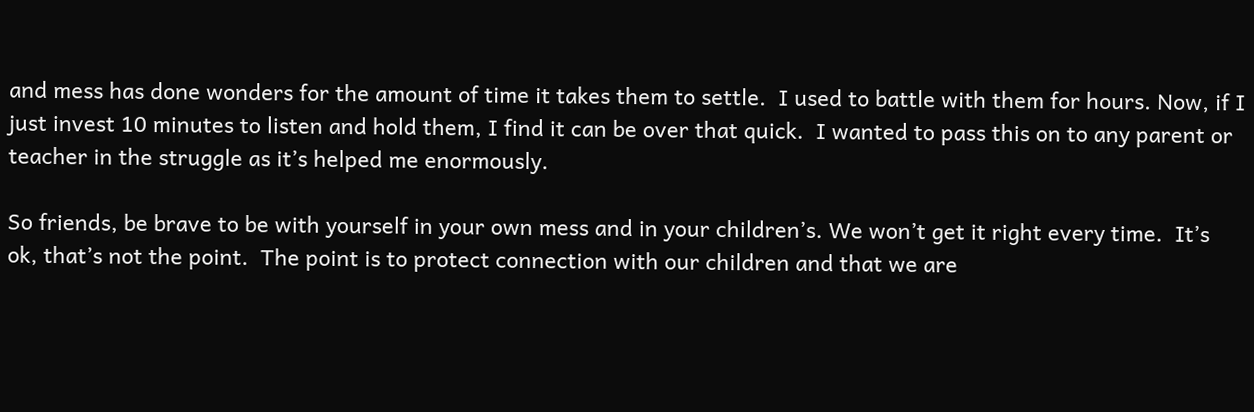and mess has done wonders for the amount of time it takes them to settle.  I used to battle with them for hours. Now, if I just invest 10 minutes to listen and hold them, I find it can be over that quick.  I wanted to pass this on to any parent or teacher in the struggle as it’s helped me enormously.

So friends, be brave to be with yourself in your own mess and in your children’s. We won’t get it right every time.  It’s ok, that’s not the point.  The point is to protect connection with our children and that we are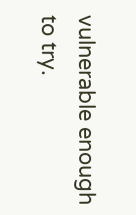vulnerable enough to try.